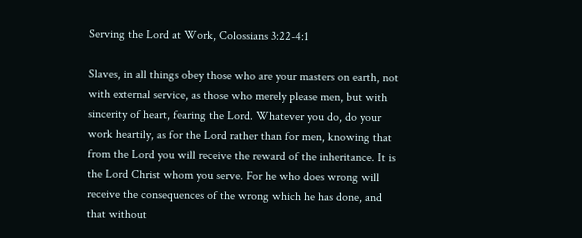Serving the Lord at Work, Colossians 3:22-4:1

Slaves, in all things obey those who are your masters on earth, not with external service, as those who merely please men, but with sincerity of heart, fearing the Lord. Whatever you do, do your work heartily, as for the Lord rather than for men, knowing that from the Lord you will receive the reward of the inheritance. It is the Lord Christ whom you serve. For he who does wrong will receive the consequences of the wrong which he has done, and that without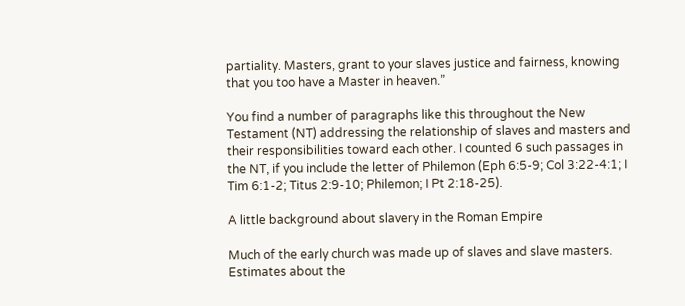partiality. Masters, grant to your slaves justice and fairness, knowing that you too have a Master in heaven.”

You find a number of paragraphs like this throughout the New Testament (NT) addressing the relationship of slaves and masters and their responsibilities toward each other. I counted 6 such passages in the NT, if you include the letter of Philemon (Eph 6:5-9; Col 3:22-4:1; I Tim 6:1-2; Titus 2:9-10; Philemon; I Pt 2:18-25).

A little background about slavery in the Roman Empire

Much of the early church was made up of slaves and slave masters. Estimates about the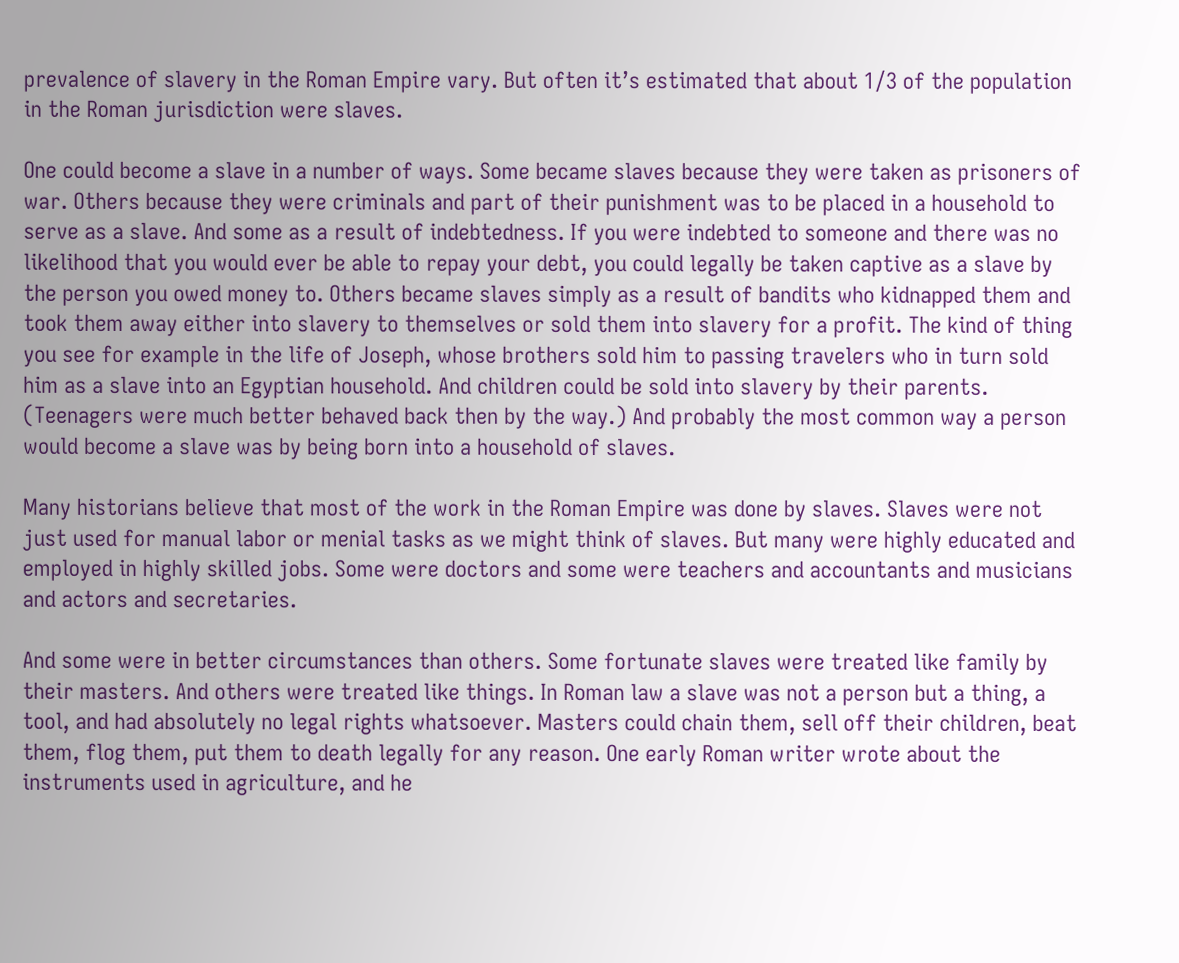prevalence of slavery in the Roman Empire vary. But often it’s estimated that about 1/3 of the population in the Roman jurisdiction were slaves.

One could become a slave in a number of ways. Some became slaves because they were taken as prisoners of war. Others because they were criminals and part of their punishment was to be placed in a household to serve as a slave. And some as a result of indebtedness. If you were indebted to someone and there was no likelihood that you would ever be able to repay your debt, you could legally be taken captive as a slave by the person you owed money to. Others became slaves simply as a result of bandits who kidnapped them and took them away either into slavery to themselves or sold them into slavery for a profit. The kind of thing you see for example in the life of Joseph, whose brothers sold him to passing travelers who in turn sold him as a slave into an Egyptian household. And children could be sold into slavery by their parents. (Teenagers were much better behaved back then by the way.) And probably the most common way a person would become a slave was by being born into a household of slaves.

Many historians believe that most of the work in the Roman Empire was done by slaves. Slaves were not just used for manual labor or menial tasks as we might think of slaves. But many were highly educated and employed in highly skilled jobs. Some were doctors and some were teachers and accountants and musicians and actors and secretaries.

And some were in better circumstances than others. Some fortunate slaves were treated like family by their masters. And others were treated like things. In Roman law a slave was not a person but a thing, a tool, and had absolutely no legal rights whatsoever. Masters could chain them, sell off their children, beat them, flog them, put them to death legally for any reason. One early Roman writer wrote about the instruments used in agriculture, and he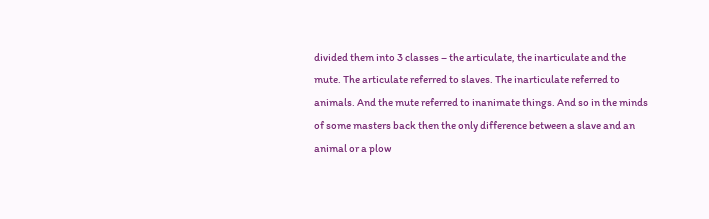divided them into 3 classes – the articulate, the inarticulate and the mute. The articulate referred to slaves. The inarticulate referred to animals. And the mute referred to inanimate things. And so in the minds of some masters back then the only difference between a slave and an animal or a plow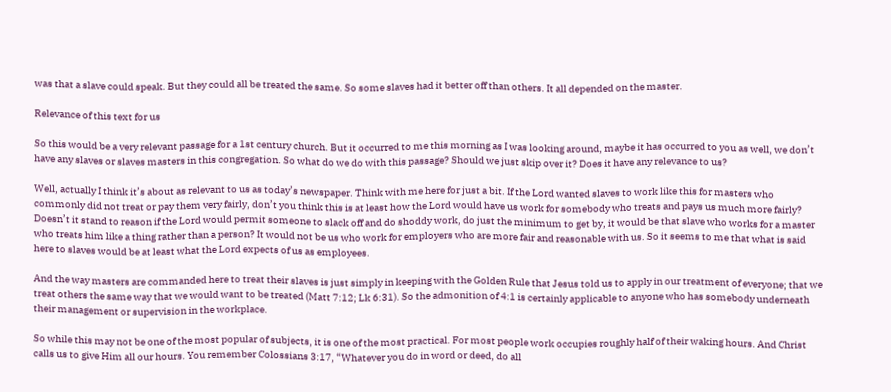was that a slave could speak. But they could all be treated the same. So some slaves had it better off than others. It all depended on the master.

Relevance of this text for us

So this would be a very relevant passage for a 1st century church. But it occurred to me this morning as I was looking around, maybe it has occurred to you as well, we don’t have any slaves or slaves masters in this congregation. So what do we do with this passage? Should we just skip over it? Does it have any relevance to us?

Well, actually I think it’s about as relevant to us as today’s newspaper. Think with me here for just a bit. If the Lord wanted slaves to work like this for masters who commonly did not treat or pay them very fairly, don’t you think this is at least how the Lord would have us work for somebody who treats and pays us much more fairly? Doesn’t it stand to reason if the Lord would permit someone to slack off and do shoddy work, do just the minimum to get by, it would be that slave who works for a master who treats him like a thing rather than a person? It would not be us who work for employers who are more fair and reasonable with us. So it seems to me that what is said here to slaves would be at least what the Lord expects of us as employees.

And the way masters are commanded here to treat their slaves is just simply in keeping with the Golden Rule that Jesus told us to apply in our treatment of everyone; that we  treat others the same way that we would want to be treated (Matt 7:12; Lk 6:31). So the admonition of 4:1 is certainly applicable to anyone who has somebody underneath their management or supervision in the workplace.

So while this may not be one of the most popular of subjects, it is one of the most practical. For most people work occupies roughly half of their waking hours. And Christ calls us to give Him all our hours. You remember Colossians 3:17, “Whatever you do in word or deed, do all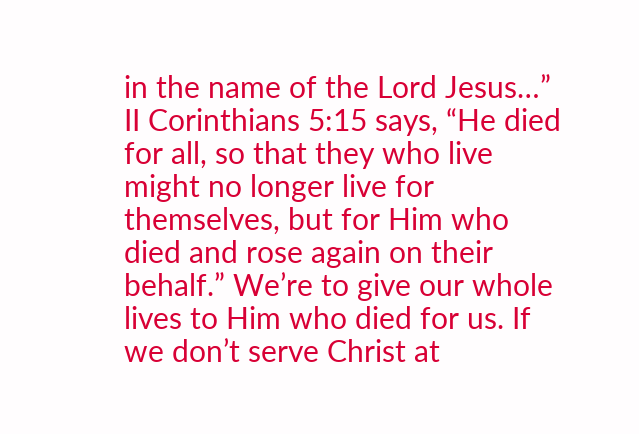in the name of the Lord Jesus…” II Corinthians 5:15 says, “He died for all, so that they who live might no longer live for themselves, but for Him who died and rose again on their behalf.” We’re to give our whole lives to Him who died for us. If we don’t serve Christ at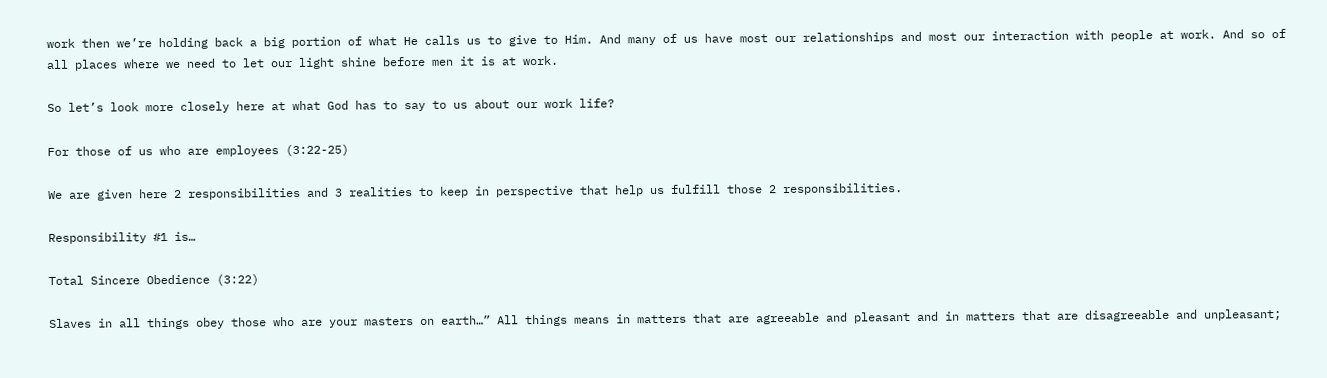work then we’re holding back a big portion of what He calls us to give to Him. And many of us have most our relationships and most our interaction with people at work. And so of all places where we need to let our light shine before men it is at work.

So let’s look more closely here at what God has to say to us about our work life?

For those of us who are employees (3:22-25)

We are given here 2 responsibilities and 3 realities to keep in perspective that help us fulfill those 2 responsibilities.

Responsibility #1 is…

Total Sincere Obedience (3:22)

Slaves in all things obey those who are your masters on earth…” All things means in matters that are agreeable and pleasant and in matters that are disagreeable and unpleasant;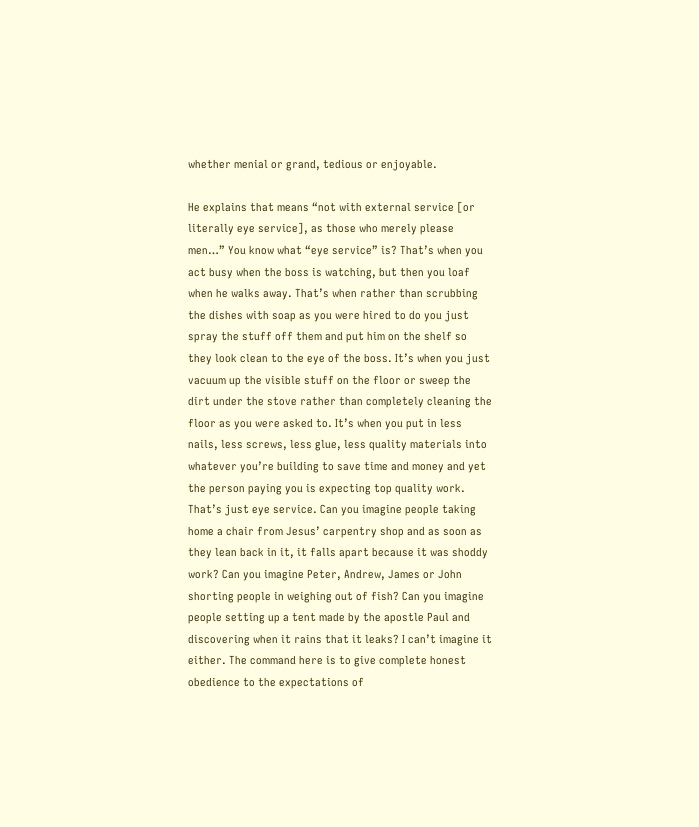whether menial or grand, tedious or enjoyable.

He explains that means “not with external service [or literally eye service], as those who merely please men…” You know what “eye service” is? That’s when you act busy when the boss is watching, but then you loaf when he walks away. That’s when rather than scrubbing the dishes with soap as you were hired to do you just spray the stuff off them and put him on the shelf so they look clean to the eye of the boss. It’s when you just vacuum up the visible stuff on the floor or sweep the dirt under the stove rather than completely cleaning the floor as you were asked to. It’s when you put in less nails, less screws, less glue, less quality materials into whatever you’re building to save time and money and yet the person paying you is expecting top quality work. That’s just eye service. Can you imagine people taking home a chair from Jesus’ carpentry shop and as soon as they lean back in it, it falls apart because it was shoddy work? Can you imagine Peter, Andrew, James or John shorting people in weighing out of fish? Can you imagine people setting up a tent made by the apostle Paul and discovering when it rains that it leaks? I can’t imagine it either. The command here is to give complete honest obedience to the expectations of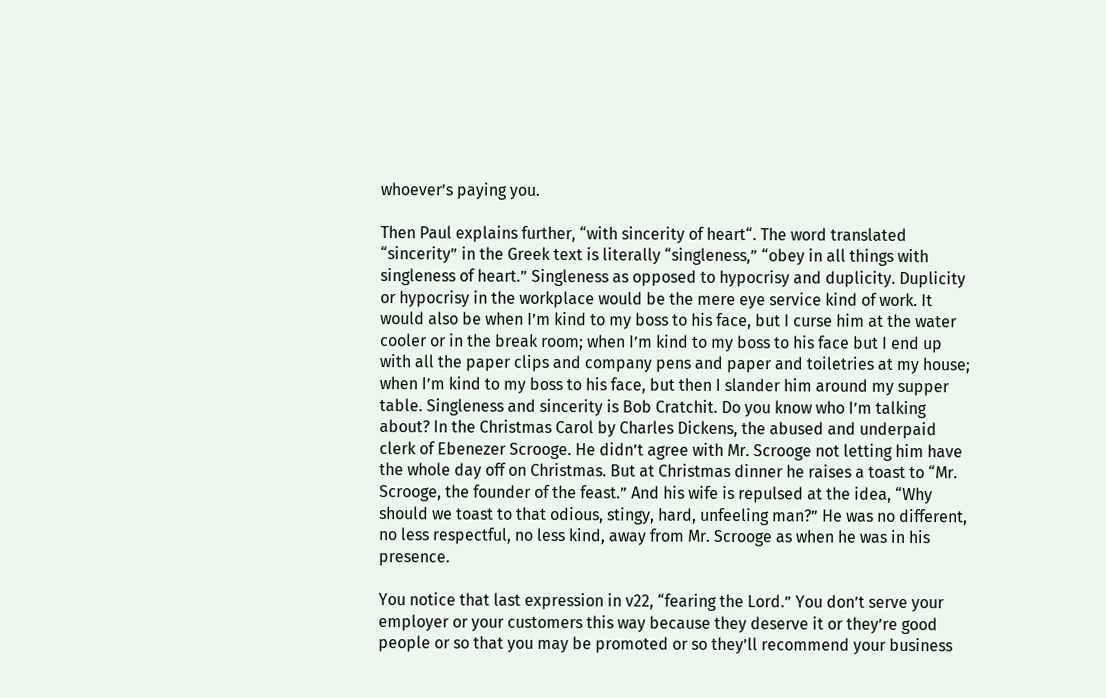whoever’s paying you.

Then Paul explains further, “with sincerity of heart“. The word translated “sincerity” in the Greek text is literally “singleness,” “obey in all things with singleness of heart.” Singleness as opposed to hypocrisy and duplicity. Duplicity or hypocrisy in the workplace would be the mere eye service kind of work. It would also be when I’m kind to my boss to his face, but I curse him at the water cooler or in the break room; when I’m kind to my boss to his face but I end up with all the paper clips and company pens and paper and toiletries at my house; when I’m kind to my boss to his face, but then I slander him around my supper table. Singleness and sincerity is Bob Cratchit. Do you know who I’m talking about? In the Christmas Carol by Charles Dickens, the abused and underpaid clerk of Ebenezer Scrooge. He didn’t agree with Mr. Scrooge not letting him have the whole day off on Christmas. But at Christmas dinner he raises a toast to “Mr. Scrooge, the founder of the feast.” And his wife is repulsed at the idea, “Why should we toast to that odious, stingy, hard, unfeeling man?” He was no different, no less respectful, no less kind, away from Mr. Scrooge as when he was in his presence.

You notice that last expression in v22, “fearing the Lord.” You don’t serve your employer or your customers this way because they deserve it or they’re good people or so that you may be promoted or so they’ll recommend your business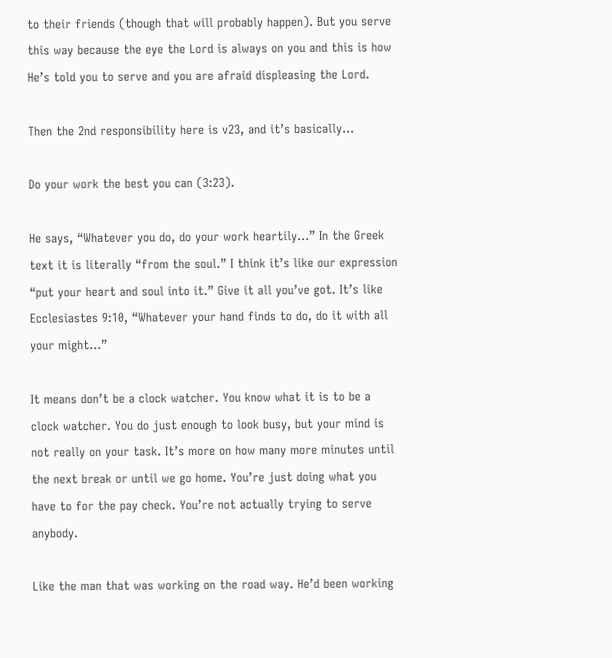to their friends (though that will probably happen). But you serve this way because the eye the Lord is always on you and this is how He’s told you to serve and you are afraid displeasing the Lord.

Then the 2nd responsibility here is v23, and it’s basically…

Do your work the best you can (3:23).

He says, “Whatever you do, do your work heartily…” In the Greek text it is literally “from the soul.” I think it’s like our expression “put your heart and soul into it.” Give it all you’ve got. It’s like Ecclesiastes 9:10, “Whatever your hand finds to do, do it with all your might…”

It means don’t be a clock watcher. You know what it is to be a clock watcher. You do just enough to look busy, but your mind is not really on your task. It’s more on how many more minutes until the next break or until we go home. You’re just doing what you have to for the pay check. You’re not actually trying to serve anybody.

Like the man that was working on the road way. He’d been working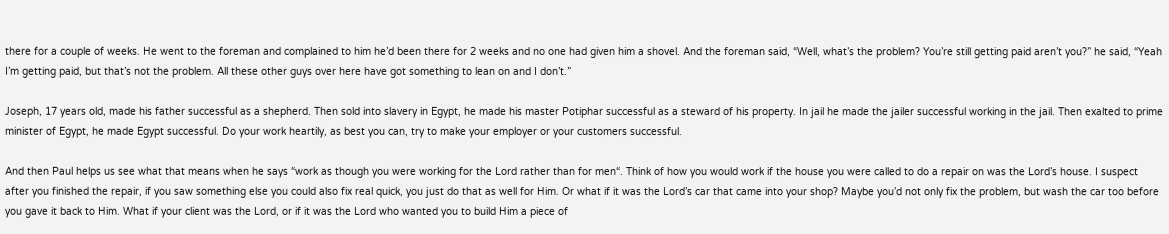there for a couple of weeks. He went to the foreman and complained to him he’d been there for 2 weeks and no one had given him a shovel. And the foreman said, “Well, what’s the problem? You’re still getting paid aren’t you?” he said, “Yeah I’m getting paid, but that’s not the problem. All these other guys over here have got something to lean on and I don’t.”

Joseph, 17 years old, made his father successful as a shepherd. Then sold into slavery in Egypt, he made his master Potiphar successful as a steward of his property. In jail he made the jailer successful working in the jail. Then exalted to prime minister of Egypt, he made Egypt successful. Do your work heartily, as best you can, try to make your employer or your customers successful.

And then Paul helps us see what that means when he says “work as though you were working for the Lord rather than for men“. Think of how you would work if the house you were called to do a repair on was the Lord’s house. I suspect after you finished the repair, if you saw something else you could also fix real quick, you just do that as well for Him. Or what if it was the Lord’s car that came into your shop? Maybe you’d not only fix the problem, but wash the car too before you gave it back to Him. What if your client was the Lord, or if it was the Lord who wanted you to build Him a piece of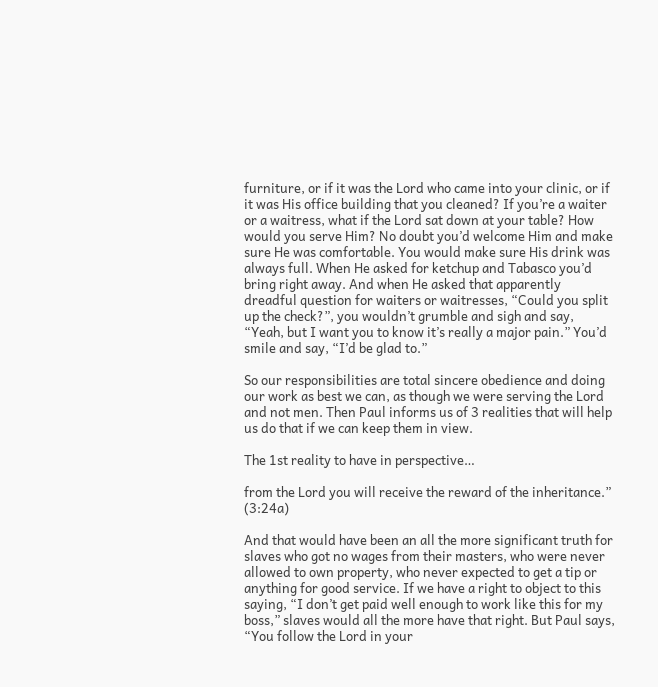furniture, or if it was the Lord who came into your clinic, or if it was His office building that you cleaned? If you’re a waiter or a waitress, what if the Lord sat down at your table? How would you serve Him? No doubt you’d welcome Him and make sure He was comfortable. You would make sure His drink was always full. When He asked for ketchup and Tabasco you’d bring right away. And when He asked that apparently dreadful question for waiters or waitresses, “Could you split up the check?”, you wouldn’t grumble and sigh and say, “Yeah, but I want you to know it’s really a major pain.” You’d smile and say, “I’d be glad to.”

So our responsibilities are total sincere obedience and doing our work as best we can, as though we were serving the Lord and not men. Then Paul informs us of 3 realities that will help us do that if we can keep them in view.

The 1st reality to have in perspective…

from the Lord you will receive the reward of the inheritance.” (3:24a)

And that would have been an all the more significant truth for slaves who got no wages from their masters, who were never allowed to own property, who never expected to get a tip or anything for good service. If we have a right to object to this saying, “I don’t get paid well enough to work like this for my boss,” slaves would all the more have that right. But Paul says, “You follow the Lord in your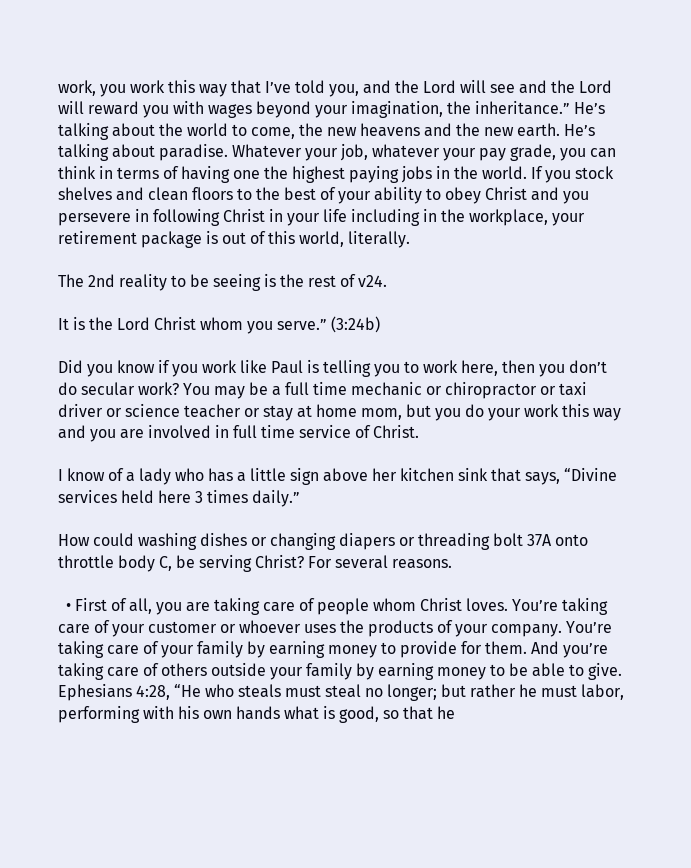work, you work this way that I’ve told you, and the Lord will see and the Lord will reward you with wages beyond your imagination, the inheritance.” He’s talking about the world to come, the new heavens and the new earth. He’s talking about paradise. Whatever your job, whatever your pay grade, you can think in terms of having one the highest paying jobs in the world. If you stock shelves and clean floors to the best of your ability to obey Christ and you persevere in following Christ in your life including in the workplace, your retirement package is out of this world, literally.

The 2nd reality to be seeing is the rest of v24.

It is the Lord Christ whom you serve.” (3:24b)

Did you know if you work like Paul is telling you to work here, then you don’t do secular work? You may be a full time mechanic or chiropractor or taxi driver or science teacher or stay at home mom, but you do your work this way and you are involved in full time service of Christ.

I know of a lady who has a little sign above her kitchen sink that says, “Divine services held here 3 times daily.”

How could washing dishes or changing diapers or threading bolt 37A onto throttle body C, be serving Christ? For several reasons.

  • First of all, you are taking care of people whom Christ loves. You’re taking care of your customer or whoever uses the products of your company. You’re taking care of your family by earning money to provide for them. And you’re taking care of others outside your family by earning money to be able to give. Ephesians 4:28, “He who steals must steal no longer; but rather he must labor, performing with his own hands what is good, so that he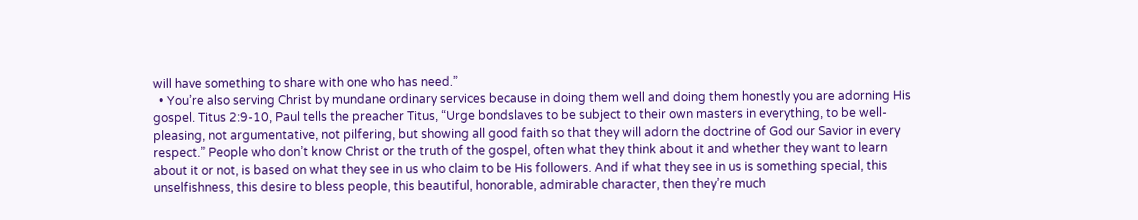will have something to share with one who has need.”
  • You’re also serving Christ by mundane ordinary services because in doing them well and doing them honestly you are adorning His gospel. Titus 2:9-10, Paul tells the preacher Titus, “Urge bondslaves to be subject to their own masters in everything, to be well-pleasing, not argumentative, not pilfering, but showing all good faith so that they will adorn the doctrine of God our Savior in every respect.” People who don’t know Christ or the truth of the gospel, often what they think about it and whether they want to learn about it or not, is based on what they see in us who claim to be His followers. And if what they see in us is something special, this unselfishness, this desire to bless people, this beautiful, honorable, admirable character, then they’re much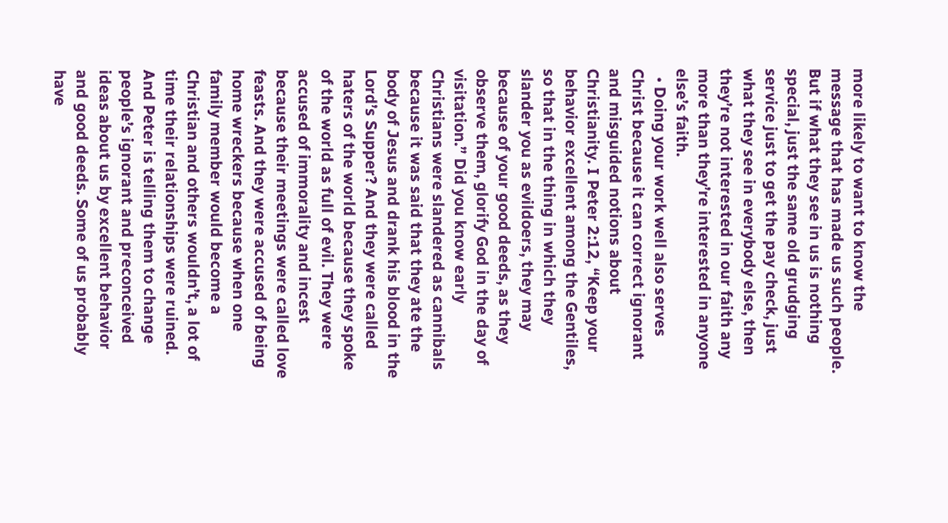more likely to want to know the message that has made us such people. But if what they see in us is nothing special, just the same old grudging service just to get the pay check, just what they see in everybody else, then they’re not interested in our faith any more than they’re interested in anyone else’s faith.
  • Doing your work well also serves Christ because it can correct ignorant and misguided notions about Christianity. I Peter 2:12, “Keep your behavior excellent among the Gentiles, so that in the thing in which they slander you as evildoers, they may because of your good deeds, as they observe them, glorify God in the day of visitation.” Did you know early Christians were slandered as cannibals because it was said that they ate the body of Jesus and drank his blood in the Lord’s Supper? And they were called haters of the world because they spoke of the world as full of evil. They were accused of immorality and incest because their meetings were called love feasts. And they were accused of being home wreckers because when one family member would become a Christian and others wouldn’t, a lot of time their relationships were ruined. And Peter is telling them to change people’s ignorant and preconceived ideas about us by excellent behavior and good deeds. Some of us probably have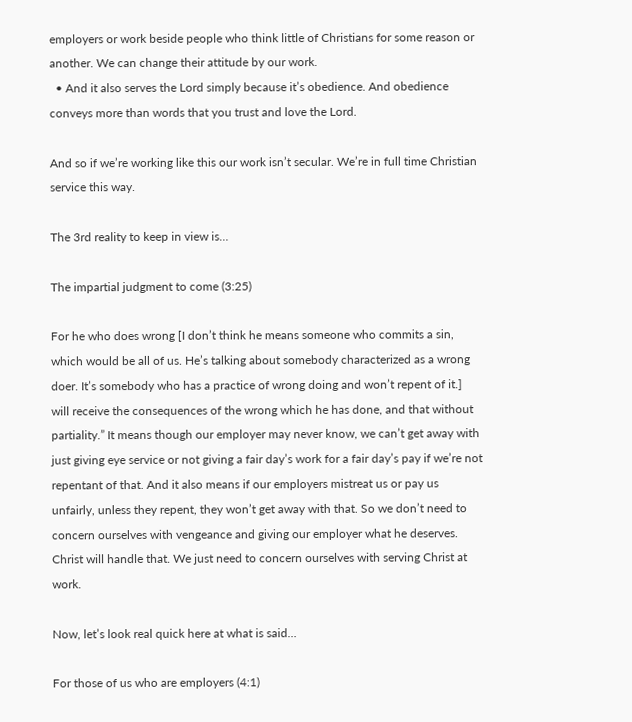employers or work beside people who think little of Christians for some reason or another. We can change their attitude by our work.
  • And it also serves the Lord simply because it’s obedience. And obedience conveys more than words that you trust and love the Lord.

And so if we’re working like this our work isn’t secular. We’re in full time Christian service this way.

The 3rd reality to keep in view is…

The impartial judgment to come (3:25)

For he who does wrong [I don’t think he means someone who commits a sin, which would be all of us. He’s talking about somebody characterized as a wrong doer. It’s somebody who has a practice of wrong doing and won’t repent of it.] will receive the consequences of the wrong which he has done, and that without partiality.” It means though our employer may never know, we can’t get away with just giving eye service or not giving a fair day’s work for a fair day’s pay if we’re not repentant of that. And it also means if our employers mistreat us or pay us unfairly, unless they repent, they won’t get away with that. So we don’t need to concern ourselves with vengeance and giving our employer what he deserves. Christ will handle that. We just need to concern ourselves with serving Christ at work.

Now, let’s look real quick here at what is said…

For those of us who are employers (4:1)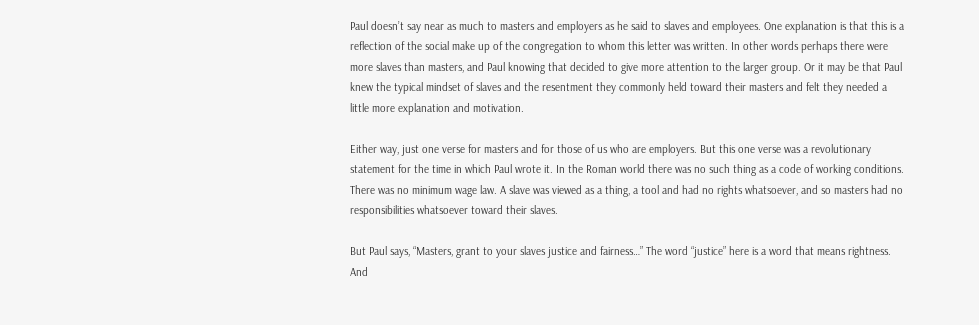Paul doesn’t say near as much to masters and employers as he said to slaves and employees. One explanation is that this is a reflection of the social make up of the congregation to whom this letter was written. In other words perhaps there were more slaves than masters, and Paul knowing that decided to give more attention to the larger group. Or it may be that Paul knew the typical mindset of slaves and the resentment they commonly held toward their masters and felt they needed a little more explanation and motivation.

Either way, just one verse for masters and for those of us who are employers. But this one verse was a revolutionary statement for the time in which Paul wrote it. In the Roman world there was no such thing as a code of working conditions. There was no minimum wage law. A slave was viewed as a thing, a tool and had no rights whatsoever, and so masters had no responsibilities whatsoever toward their slaves.

But Paul says, “Masters, grant to your slaves justice and fairness…” The word “justice” here is a word that means rightness. And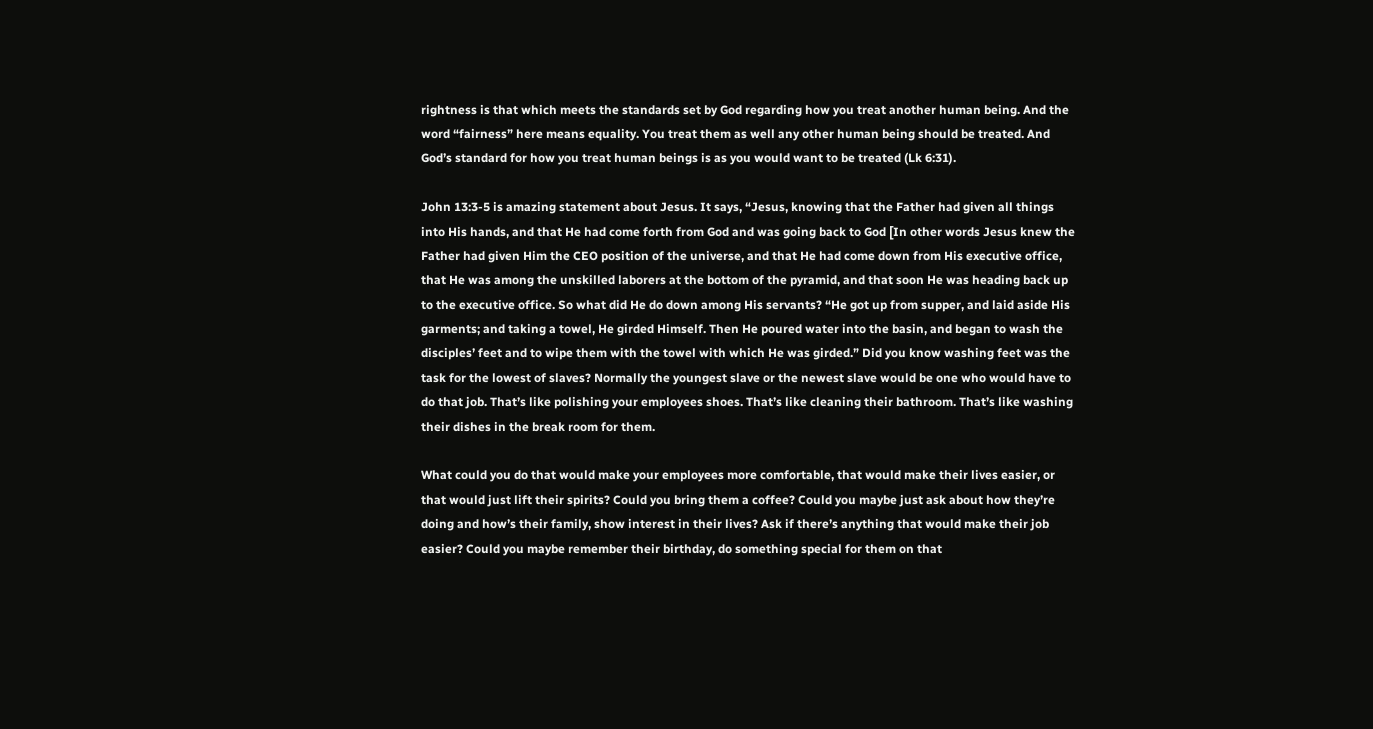rightness is that which meets the standards set by God regarding how you treat another human being. And the word “fairness” here means equality. You treat them as well any other human being should be treated. And God’s standard for how you treat human beings is as you would want to be treated (Lk 6:31).

John 13:3-5 is amazing statement about Jesus. It says, “Jesus, knowing that the Father had given all things into His hands, and that He had come forth from God and was going back to God [In other words Jesus knew the Father had given Him the CEO position of the universe, and that He had come down from His executive office, that He was among the unskilled laborers at the bottom of the pyramid, and that soon He was heading back up to the executive office. So what did He do down among His servants? “He got up from supper, and laid aside His garments; and taking a towel, He girded Himself. Then He poured water into the basin, and began to wash the disciples’ feet and to wipe them with the towel with which He was girded.” Did you know washing feet was the task for the lowest of slaves? Normally the youngest slave or the newest slave would be one who would have to do that job. That’s like polishing your employees shoes. That’s like cleaning their bathroom. That’s like washing their dishes in the break room for them.

What could you do that would make your employees more comfortable, that would make their lives easier, or that would just lift their spirits? Could you bring them a coffee? Could you maybe just ask about how they’re doing and how’s their family, show interest in their lives? Ask if there’s anything that would make their job easier? Could you maybe remember their birthday, do something special for them on that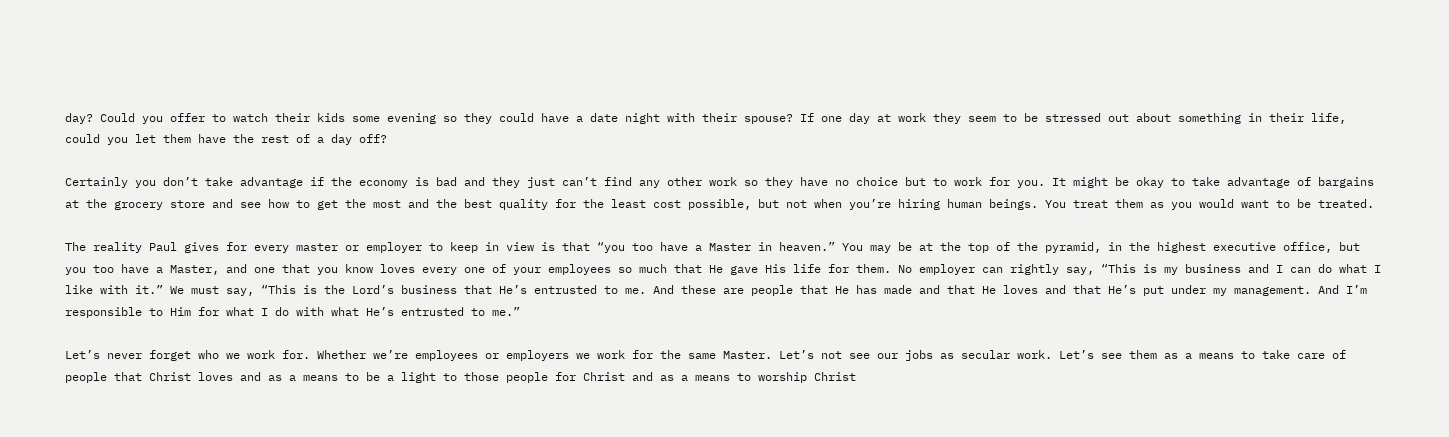day? Could you offer to watch their kids some evening so they could have a date night with their spouse? If one day at work they seem to be stressed out about something in their life, could you let them have the rest of a day off?

Certainly you don’t take advantage if the economy is bad and they just can’t find any other work so they have no choice but to work for you. It might be okay to take advantage of bargains at the grocery store and see how to get the most and the best quality for the least cost possible, but not when you’re hiring human beings. You treat them as you would want to be treated.

The reality Paul gives for every master or employer to keep in view is that “you too have a Master in heaven.” You may be at the top of the pyramid, in the highest executive office, but you too have a Master, and one that you know loves every one of your employees so much that He gave His life for them. No employer can rightly say, “This is my business and I can do what I like with it.” We must say, “This is the Lord’s business that He’s entrusted to me. And these are people that He has made and that He loves and that He’s put under my management. And I’m responsible to Him for what I do with what He’s entrusted to me.”

Let’s never forget who we work for. Whether we’re employees or employers we work for the same Master. Let’s not see our jobs as secular work. Let’s see them as a means to take care of people that Christ loves and as a means to be a light to those people for Christ and as a means to worship Christ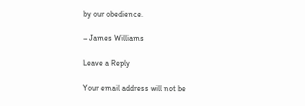by our obedience.

– James Williams

Leave a Reply

Your email address will not be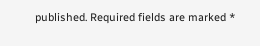published. Required fields are marked *